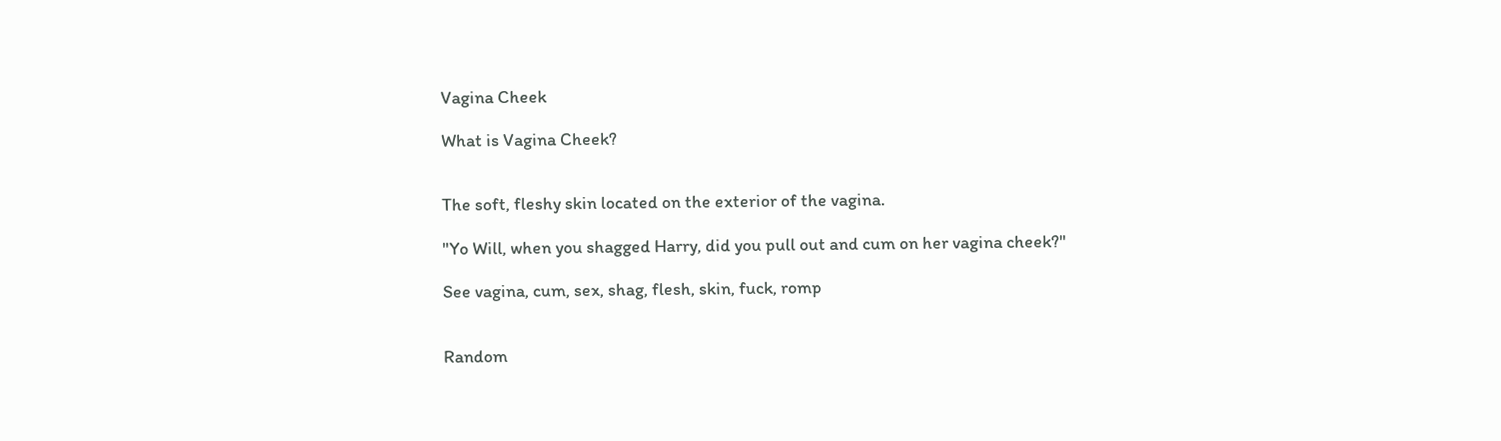Vagina Cheek

What is Vagina Cheek?


The soft, fleshy skin located on the exterior of the vagina.

"Yo Will, when you shagged Harry, did you pull out and cum on her vagina cheek?"

See vagina, cum, sex, shag, flesh, skin, fuck, romp


Random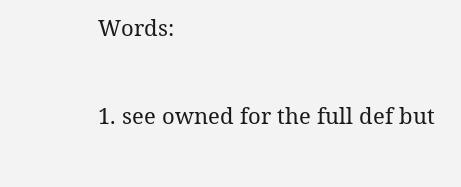Words:

1. see owned for the full def but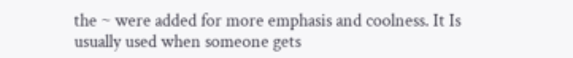the ~ were added for more emphasis and coolness. It Is usually used when someone gets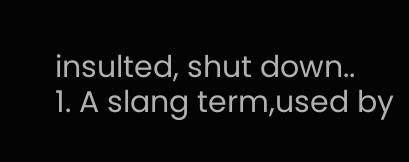insulted, shut down..
1. A slang term,used by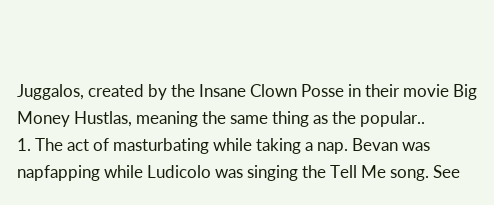Juggalos, created by the Insane Clown Posse in their movie Big Money Hustlas, meaning the same thing as the popular..
1. The act of masturbating while taking a nap. Bevan was napfapping while Ludicolo was singing the Tell Me song. See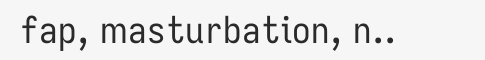fap, masturbation, n..